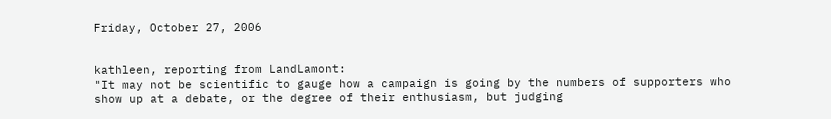Friday, October 27, 2006


kathleen, reporting from LandLamont:
"It may not be scientific to gauge how a campaign is going by the numbers of supporters who show up at a debate, or the degree of their enthusiasm, but judging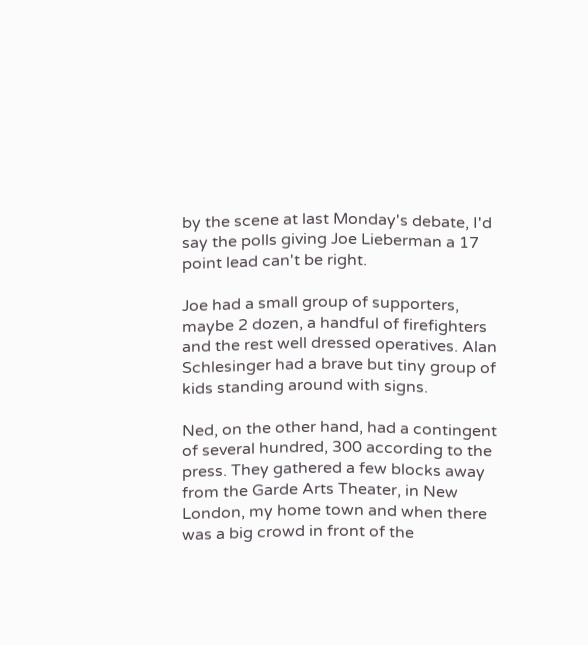by the scene at last Monday's debate, I'd say the polls giving Joe Lieberman a 17 point lead can't be right.

Joe had a small group of supporters, maybe 2 dozen, a handful of firefighters and the rest well dressed operatives. Alan Schlesinger had a brave but tiny group of kids standing around with signs.

Ned, on the other hand, had a contingent of several hundred, 300 according to the press. They gathered a few blocks away from the Garde Arts Theater, in New London, my home town and when there was a big crowd in front of the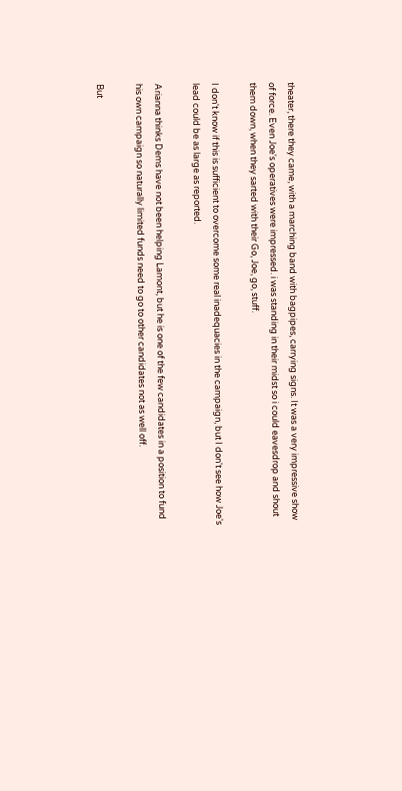theater, there they came, with a marching band with bagpipes, carrying signs. It was a very impressive show of force. Even Joe's operatives were impressed. i was standing in their midst so i could eavesdrop and shout them down, when they sarted with their Go, Joe, go, stuff.

I don't know if this is sufficient to overcome some real inadequacies in the campaign, but I don't see how Joe's lead could be as large as reported.

Arianna thinks Dems have not been helping Lamont, but he is one of the few candidates in a position to fund his own campaign so naturally limited funds need to go to other candidates not as well off.

But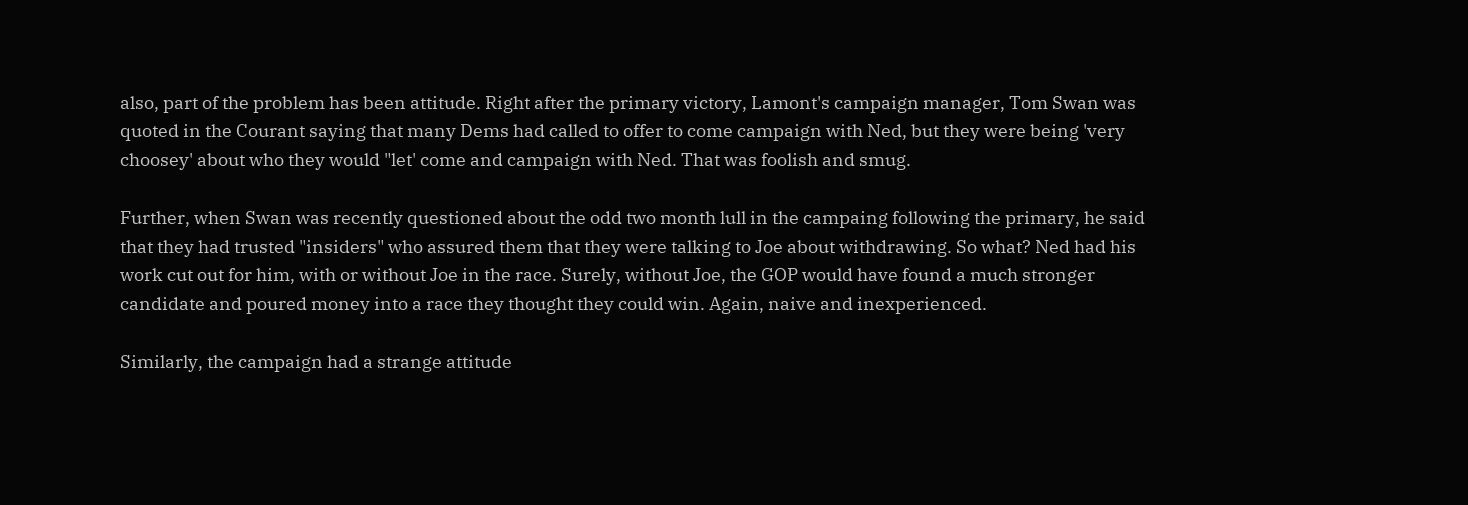also, part of the problem has been attitude. Right after the primary victory, Lamont's campaign manager, Tom Swan was quoted in the Courant saying that many Dems had called to offer to come campaign with Ned, but they were being 'very choosey' about who they would "let' come and campaign with Ned. That was foolish and smug.

Further, when Swan was recently questioned about the odd two month lull in the campaing following the primary, he said that they had trusted "insiders" who assured them that they were talking to Joe about withdrawing. So what? Ned had his work cut out for him, with or without Joe in the race. Surely, without Joe, the GOP would have found a much stronger candidate and poured money into a race they thought they could win. Again, naive and inexperienced.

Similarly, the campaign had a strange attitude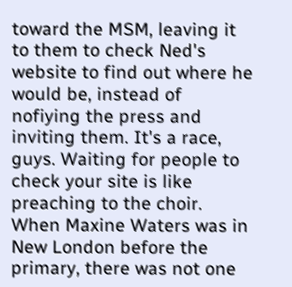toward the MSM, leaving it to them to check Ned's website to find out where he would be, instead of nofiying the press and inviting them. It's a race, guys. Waiting for people to check your site is like preaching to the choir. When Maxine Waters was in New London before the primary, there was not one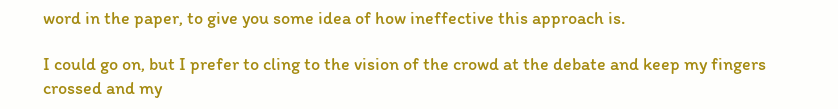word in the paper, to give you some idea of how ineffective this approach is.

I could go on, but I prefer to cling to the vision of the crowd at the debate and keep my fingers crossed and my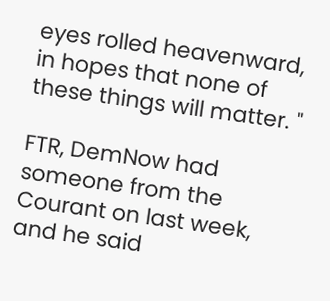eyes rolled heavenward, in hopes that none of these things will matter. "

FTR, DemNow had someone from the Courant on last week, and he said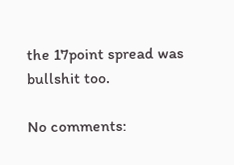the 17point spread was bullshit too.

No comments: